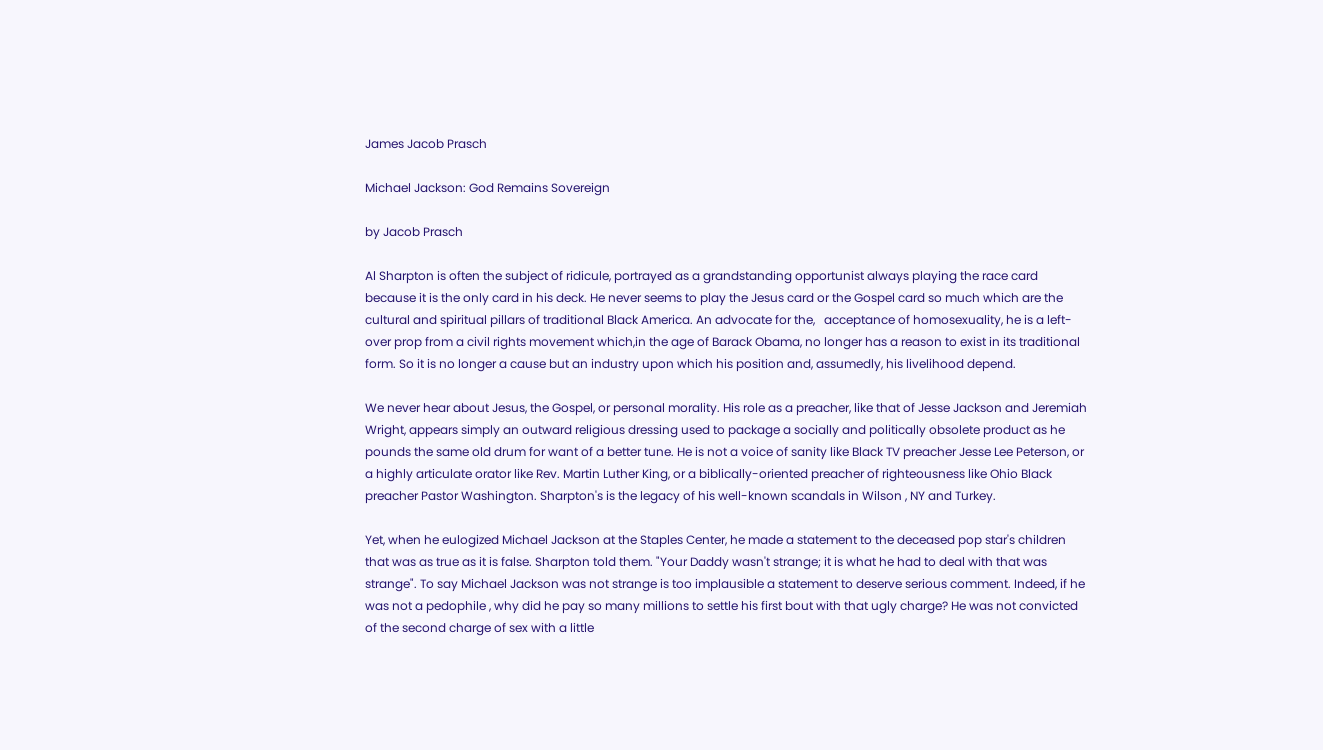James Jacob Prasch

Michael Jackson: God Remains Sovereign

by Jacob Prasch

Al Sharpton is often the subject of ridicule, portrayed as a grandstanding opportunist always playing the race card because it is the only card in his deck. He never seems to play the Jesus card or the Gospel card so much which are the cultural and spiritual pillars of traditional Black America. An advocate for the,   acceptance of homosexuality, he is a left-over prop from a civil rights movement which,in the age of Barack Obama, no longer has a reason to exist in its traditional form. So it is no longer a cause but an industry upon which his position and, assumedly, his livelihood depend.

We never hear about Jesus, the Gospel, or personal morality. His role as a preacher, like that of Jesse Jackson and Jeremiah Wright, appears simply an outward religious dressing used to package a socially and politically obsolete product as he pounds the same old drum for want of a better tune. He is not a voice of sanity like Black TV preacher Jesse Lee Peterson, or a highly articulate orator like Rev. Martin Luther King, or a biblically-oriented preacher of righteousness like Ohio Black preacher Pastor Washington. Sharpton's is the legacy of his well-known scandals in Wilson , NY and Turkey.

Yet, when he eulogized Michael Jackson at the Staples Center, he made a statement to the deceased pop star's children that was as true as it is false. Sharpton told them. "Your Daddy wasn't strange; it is what he had to deal with that was strange". To say Michael Jackson was not strange is too implausible a statement to deserve serious comment. Indeed, if he was not a pedophile , why did he pay so many millions to settle his first bout with that ugly charge? He was not convicted of the second charge of sex with a little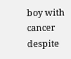boy with cancer despite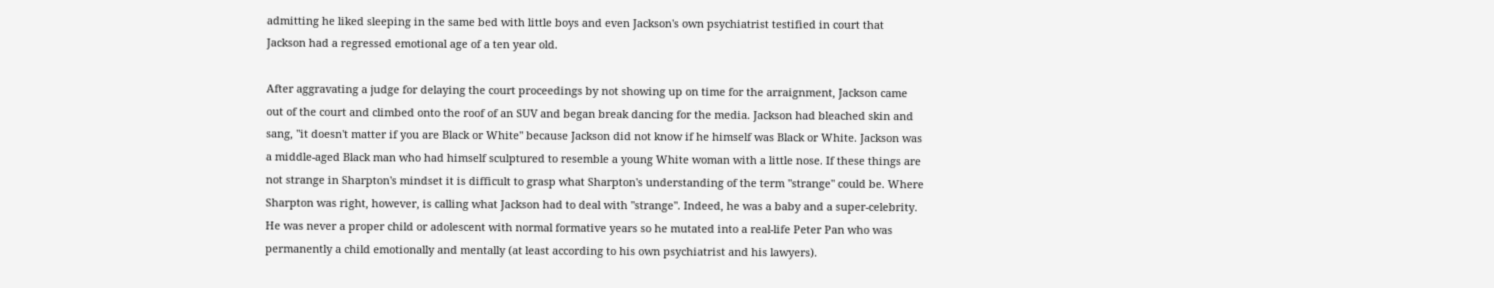admitting he liked sleeping in the same bed with little boys and even Jackson's own psychiatrist testified in court that Jackson had a regressed emotional age of a ten year old.

After aggravating a judge for delaying the court proceedings by not showing up on time for the arraignment, Jackson came out of the court and climbed onto the roof of an SUV and began break dancing for the media. Jackson had bleached skin and sang, "it doesn't matter if you are Black or White" because Jackson did not know if he himself was Black or White. Jackson was a middle-aged Black man who had himself sculptured to resemble a young White woman with a little nose. If these things are not strange in Sharpton's mindset it is difficult to grasp what Sharpton's understanding of the term "strange" could be. Where Sharpton was right, however, is calling what Jackson had to deal with "strange". Indeed, he was a baby and a super-celebrity. He was never a proper child or adolescent with normal formative years so he mutated into a real-life Peter Pan who was permanently a child emotionally and mentally (at least according to his own psychiatrist and his lawyers).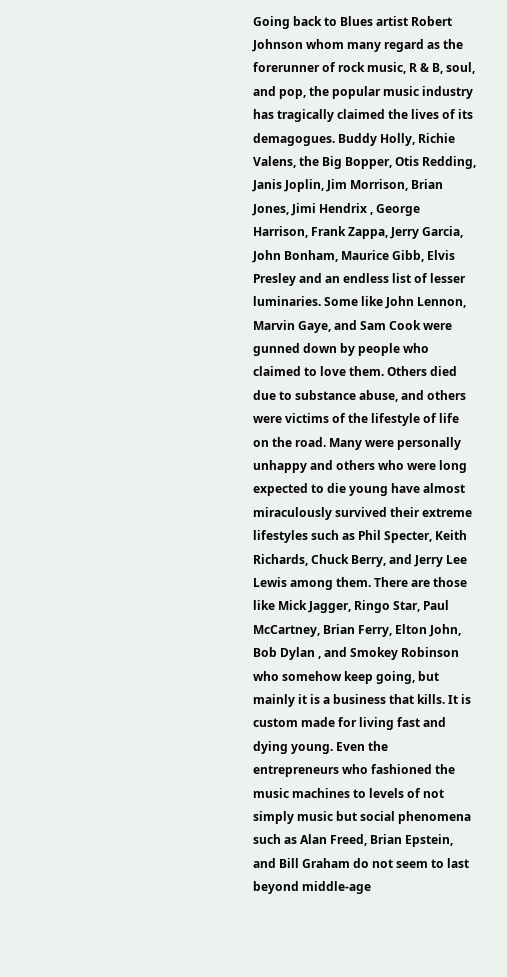Going back to Blues artist Robert Johnson whom many regard as the forerunner of rock music, R & B, soul, and pop, the popular music industry has tragically claimed the lives of its demagogues. Buddy Holly, Richie Valens, the Big Bopper, Otis Redding, Janis Joplin, Jim Morrison, Brian Jones, Jimi Hendrix , George Harrison, Frank Zappa, Jerry Garcia, John Bonham, Maurice Gibb, Elvis Presley and an endless list of lesser luminaries. Some like John Lennon, Marvin Gaye, and Sam Cook were gunned down by people who claimed to love them. Others died due to substance abuse, and others were victims of the lifestyle of life on the road. Many were personally unhappy and others who were long expected to die young have almost miraculously survived their extreme lifestyles such as Phil Specter, Keith Richards, Chuck Berry, and Jerry Lee Lewis among them. There are those like Mick Jagger, Ringo Star, Paul McCartney, Brian Ferry, Elton John, Bob Dylan , and Smokey Robinson who somehow keep going, but mainly it is a business that kills. It is custom made for living fast and dying young. Even the entrepreneurs who fashioned the music machines to levels of not simply music but social phenomena such as Alan Freed, Brian Epstein, and Bill Graham do not seem to last beyond middle-age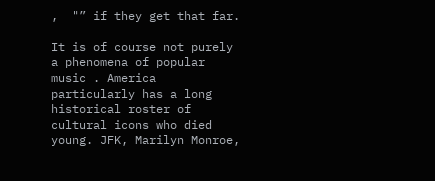‚  "” if they get that far.

It is of course not purely a phenomena of popular music . America particularly has a long historical roster of cultural icons who died young. JFK, Marilyn Monroe,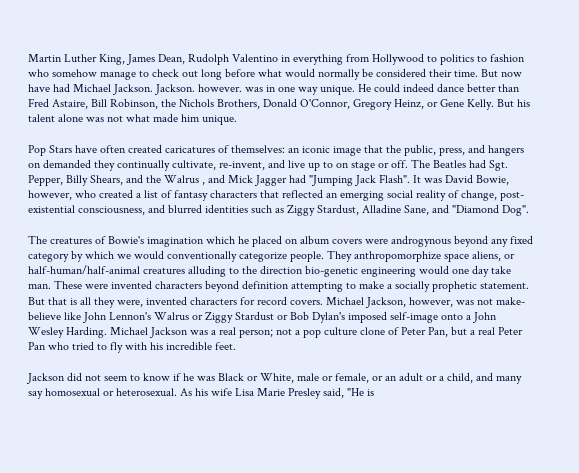Martin Luther King, James Dean, Rudolph Valentino in everything from Hollywood to politics to fashion who somehow manage to check out long before what would normally be considered their time. But now have had Michael Jackson. Jackson. however. was in one way unique. He could indeed dance better than Fred Astaire, Bill Robinson, the Nichols Brothers, Donald O'Connor, Gregory Heinz, or Gene Kelly. But his talent alone was not what made him unique.

Pop Stars have often created caricatures of themselves: an iconic image that the public, press, and hangers on demanded they continually cultivate, re-invent, and live up to on stage or off. The Beatles had Sgt. Pepper, Billy Shears, and the Walrus , and Mick Jagger had "Jumping Jack Flash". It was David Bowie, however, who created a list of fantasy characters that reflected an emerging social reality of change, post-existential consciousness, and blurred identities such as Ziggy Stardust, Alladine Sane, and "Diamond Dog".

The creatures of Bowie's imagination which he placed on album covers were androgynous beyond any fixed category by which we would conventionally categorize people. They anthropomorphize space aliens, or half-human/half-animal creatures alluding to the direction bio-genetic engineering would one day take man. These were invented characters beyond definition attempting to make a socially prophetic statement. But that is all they were, invented characters for record covers. Michael Jackson, however, was not make-believe like John Lennon's Walrus or Ziggy Stardust or Bob Dylan's imposed self-image onto a John Wesley Harding. Michael Jackson was a real person; not a pop culture clone of Peter Pan, but a real Peter Pan who tried to fly with his incredible feet.

Jackson did not seem to know if he was Black or White, male or female, or an adult or a child, and many say homosexual or heterosexual. As his wife Lisa Marie Presley said, "He is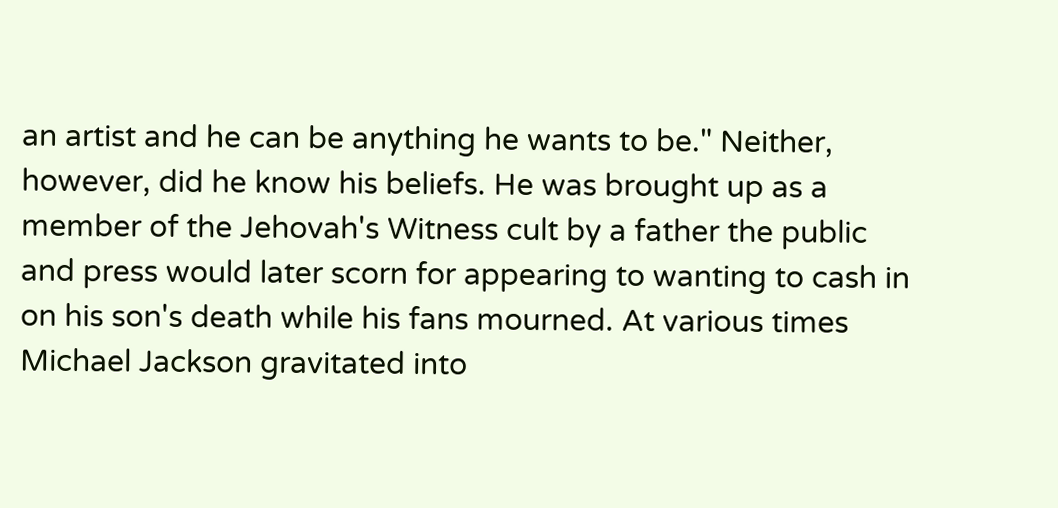an artist and he can be anything he wants to be." Neither, however, did he know his beliefs. He was brought up as a member of the Jehovah's Witness cult by a father the public and press would later scorn for appearing to wanting to cash in on his son's death while his fans mourned. At various times Michael Jackson gravitated into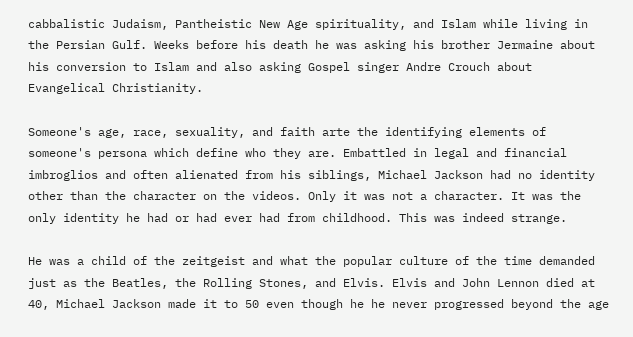cabbalistic Judaism, Pantheistic New Age spirituality, and Islam while living in the Persian Gulf. Weeks before his death he was asking his brother Jermaine about his conversion to Islam and also asking Gospel singer Andre Crouch about Evangelical Christianity.

Someone's age, race, sexuality, and faith arte the identifying elements of someone's persona which define who they are. Embattled in legal and financial imbroglios and often alienated from his siblings, Michael Jackson had no identity other than the character on the videos. Only it was not a character. It was the only identity he had or had ever had from childhood. This was indeed strange.

He was a child of the zeitgeist and what the popular culture of the time demanded just as the Beatles, the Rolling Stones, and Elvis. Elvis and John Lennon died at 40, Michael Jackson made it to 50 even though he he never progressed beyond the age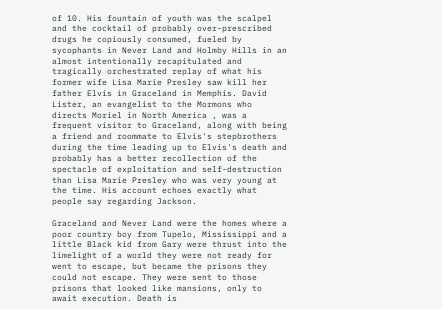of 10. His fountain of youth was the scalpel and the cocktail of probably over-prescribed drugs he copiously consumed, fueled by sycophants in Never Land and Holmby Hills in an almost intentionally recapitulated and tragically orchestrated replay of what his former wife Lisa Marie Presley saw kill her father Elvis in Graceland in Memphis. David Lister, an evangelist to the Mormons who directs Moriel in North America , was a frequent visitor to Graceland, along with being a friend and roommate to Elvis's stepbrothers during the time leading up to Elvis's death and probably has a better recollection of the spectacle of exploitation and self-destruction than Lisa Marie Presley who was very young at the time. His account echoes exactly what people say regarding Jackson.

Graceland and Never Land were the homes where a poor country boy from Tupelo, Mississippi and a little Black kid from Gary were thrust into the limelight of a world they were not ready for went to escape, but became the prisons they could not escape. They were sent to those prisons that looked like mansions, only to await execution. Death is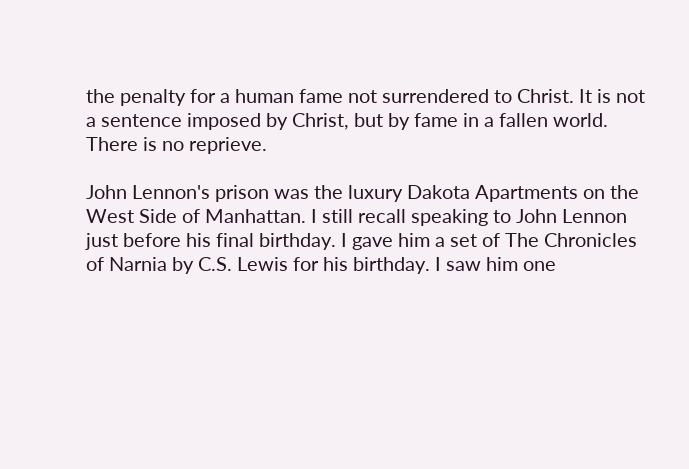the penalty for a human fame not surrendered to Christ. It is not a sentence imposed by Christ, but by fame in a fallen world. There is no reprieve.

John Lennon's prison was the luxury Dakota Apartments on the West Side of Manhattan. I still recall speaking to John Lennon just before his final birthday. I gave him a set of The Chronicles of Narnia by C.S. Lewis for his birthday. I saw him one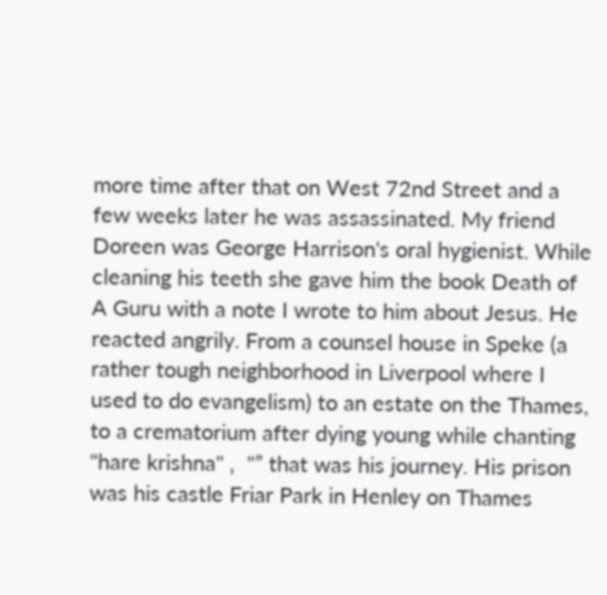more time after that on West 72nd Street and a few weeks later he was assassinated. My friend Doreen was George Harrison's oral hygienist. While cleaning his teeth she gave him the book Death of A Guru with a note I wrote to him about Jesus. He reacted angrily. From a counsel house in Speke (a rather tough neighborhood in Liverpool where I used to do evangelism) to an estate on the Thames, to a crematorium after dying young while chanting "hare krishna" ‚  "” that was his journey. His prison was his castle Friar Park in Henley on Thames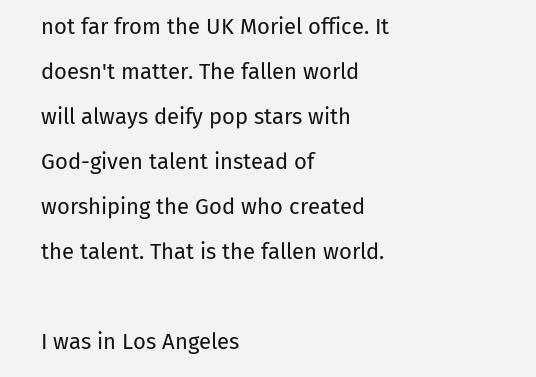not far from the UK Moriel office. It doesn't matter. The fallen world will always deify pop stars with God-given talent instead of worshiping the God who created the talent. That is the fallen world.

I was in Los Angeles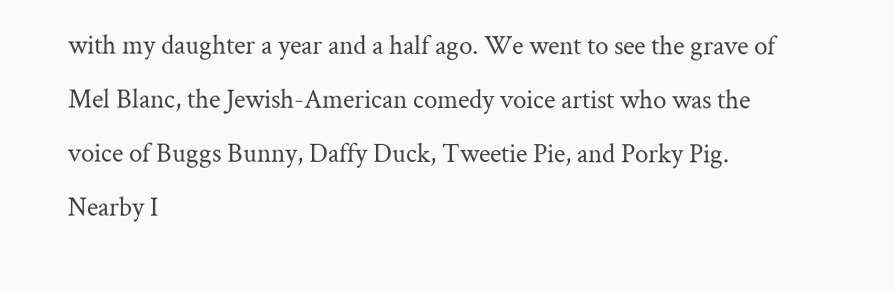with my daughter a year and a half ago. We went to see the grave of Mel Blanc, the Jewish-American comedy voice artist who was the voice of Buggs Bunny, Daffy Duck, Tweetie Pie, and Porky Pig. Nearby I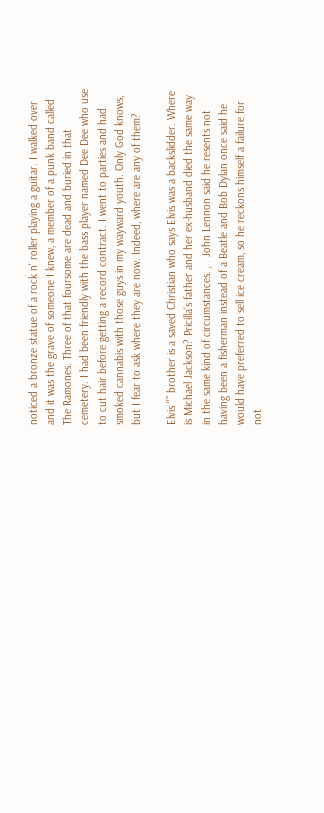noticed a bronze statue of a rock n' roller playing a guitar. I walked over and it was the grave of someone I knew, a member of a punk band called The Ramones. Three of that foursome are dead and buried in that cemetery. I had been friendly with the bass player named Dee Dee who use to cut hair before getting a record contract. I went to parties and had smoked cannabis with those guys in my wayward youth. Only God knows, but I fear to ask where they are now. Indeed, where are any of them?

Elvis "˜ brother is a saved Christian who says Elvis was a backslidder. Where is Michael Jackson? Pricilla's father and her ex-husband died the same way in the same kind of circumstances. ‚   John Lennon said he resents not having been a fisherman instead of a Beatle and Bob Dylan once said he would have preferred to sell ice cream, so he reckons himself a failure for not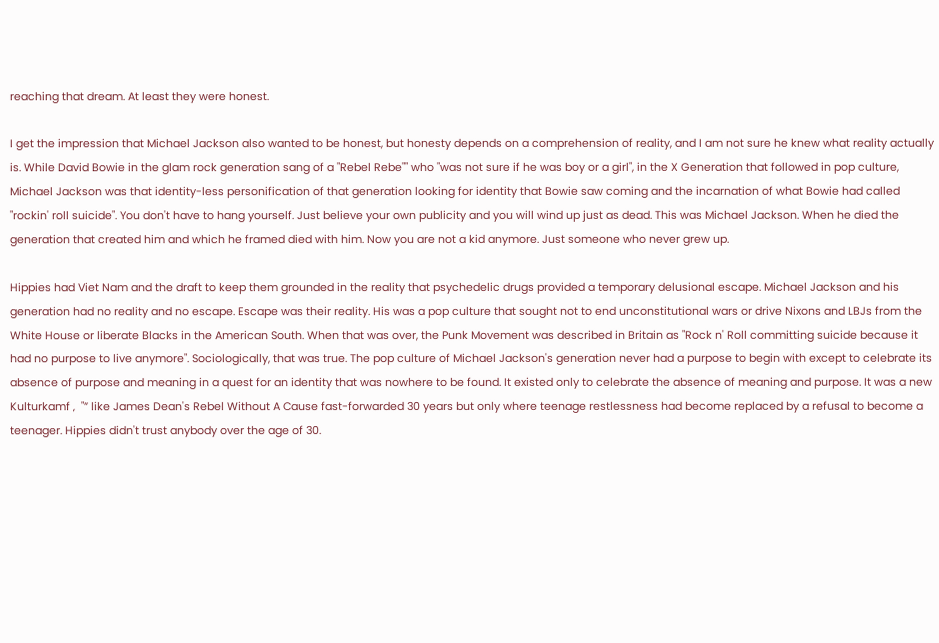reaching that dream. At least they were honest.

I get the impression that Michael Jackson also wanted to be honest, but honesty depends on a comprehension of reality, and I am not sure he knew what reality actually is. While David Bowie in the glam rock generation sang of a "Rebel Rebe"" who "was not sure if he was boy or a girl", in the X Generation that followed in pop culture, Michael Jackson was that identity-less personification of that generation looking for identity that Bowie saw coming and the incarnation of what Bowie had called "rockin' roll suicide". You don't have to hang yourself. Just believe your own publicity and you will wind up just as dead. This was Michael Jackson. When he died the generation that created him and which he framed died with him. Now you are not a kid anymore. Just someone who never grew up.

Hippies had Viet Nam and the draft to keep them grounded in the reality that psychedelic drugs provided a temporary delusional escape. Michael Jackson and his generation had no reality and no escape. Escape was their reality. His was a pop culture that sought not to end unconstitutional wars or drive Nixons and LBJs from the White House or liberate Blacks in the American South. When that was over, the Punk Movement was described in Britain as "Rock n' Roll committing suicide because it had no purpose to live anymore". Sociologically, that was true. The pop culture of Michael Jackson's generation never had a purpose to begin with except to celebrate its absence of purpose and meaning in a quest for an identity that was nowhere to be found. It existed only to celebrate the absence of meaning and purpose. It was a new Kulturkamf ‚  "” like James Dean's Rebel Without A Cause fast-forwarded 30 years but only where teenage restlessness had become replaced by a refusal to become a teenager. Hippies didn't trust anybody over the age of 30.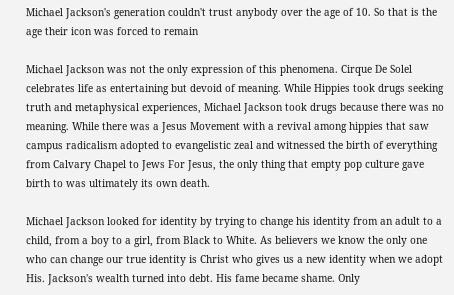Michael Jackson's generation couldn't trust anybody over the age of 10. So that is the age their icon was forced to remain

Michael Jackson was not the only expression of this phenomena. Cirque De Solel celebrates life as entertaining but devoid of meaning. While Hippies took drugs seeking truth and metaphysical experiences, Michael Jackson took drugs because there was no meaning. While there was a Jesus Movement with a revival among hippies that saw campus radicalism adopted to evangelistic zeal and witnessed the birth of everything from Calvary Chapel to Jews For Jesus, the only thing that empty pop culture gave birth to was ultimately its own death.

Michael Jackson looked for identity by trying to change his identity from an adult to a child, from a boy to a girl, from Black to White. As believers we know the only one who can change our true identity is Christ who gives us a new identity when we adopt His. Jackson's wealth turned into debt. His fame became shame. Only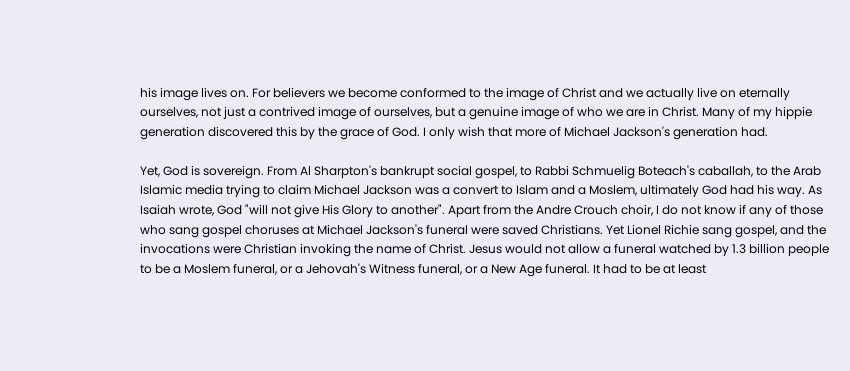his image lives on. For believers we become conformed to the image of Christ and we actually live on eternally ourselves, not just a contrived image of ourselves, but a genuine image of who we are in Christ. Many of my hippie generation discovered this by the grace of God. I only wish that more of Michael Jackson's generation had.

Yet, God is sovereign. From Al Sharpton's bankrupt social gospel, to Rabbi Schmuelig Boteach's caballah, to the Arab Islamic media trying to claim Michael Jackson was a convert to Islam and a Moslem, ultimately God had his way. As Isaiah wrote, God "will not give His Glory to another". Apart from the Andre Crouch choir, I do not know if any of those who sang gospel choruses at Michael Jackson's funeral were saved Christians. Yet Lionel Richie sang gospel, and the invocations were Christian invoking the name of Christ. Jesus would not allow a funeral watched by 1.3 billion people to be a Moslem funeral, or a Jehovah's Witness funeral, or a New Age funeral. It had to be at least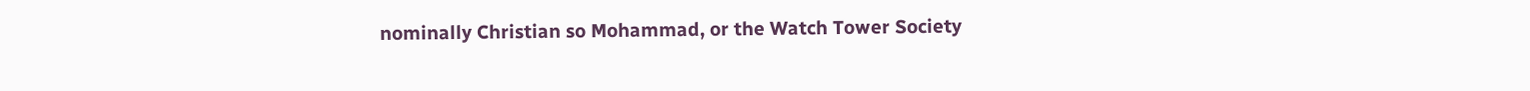nominally Christian so Mohammad, or the Watch Tower Society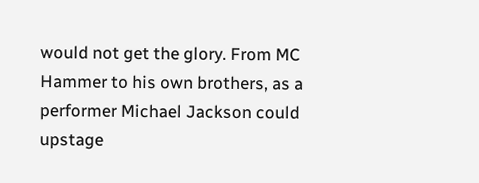would not get the glory. From MC Hammer to his own brothers, as a performer Michael Jackson could upstage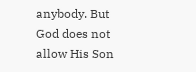anybody. But God does not allow His Son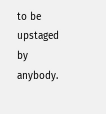to be upstaged by anybody.